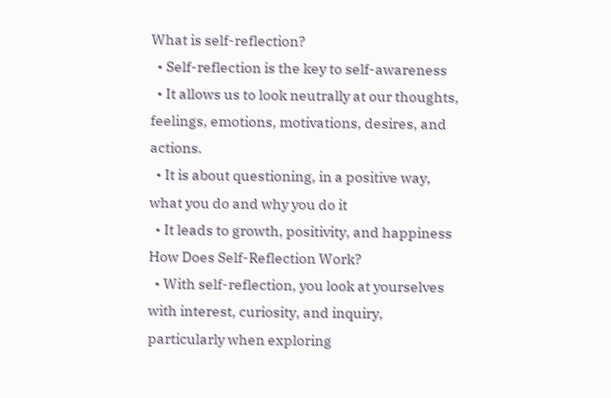What is self-reflection?
  • Self-reflection is the key to self-awareness
  • It allows us to look neutrally at our thoughts, feelings, emotions, motivations, desires, and actions.
  • It is about questioning, in a positive way, what you do and why you do it
  • It leads to growth, positivity, and happiness
How Does Self-Reflection Work?
  • With self-reflection, you look at yourselves with interest, curiosity, and inquiry, particularly when exploring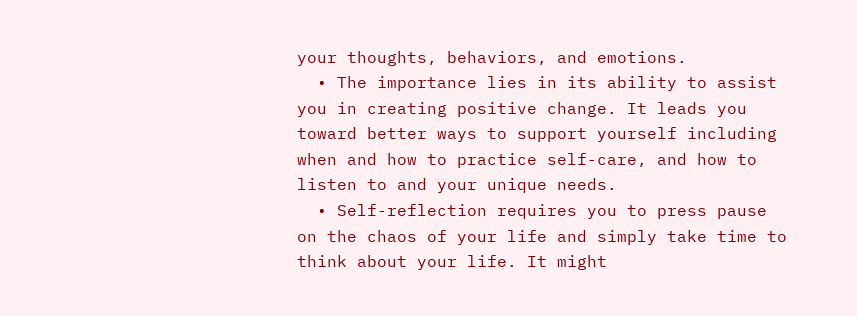your thoughts, behaviors, and emotions.
  • The importance lies in its ability to assist you in creating positive change. It leads you toward better ways to support yourself including when and how to practice self-care, and how to listen to and your unique needs.
  • Self-reflection requires you to press pause on the chaos of your life and simply take time to think about your life. It might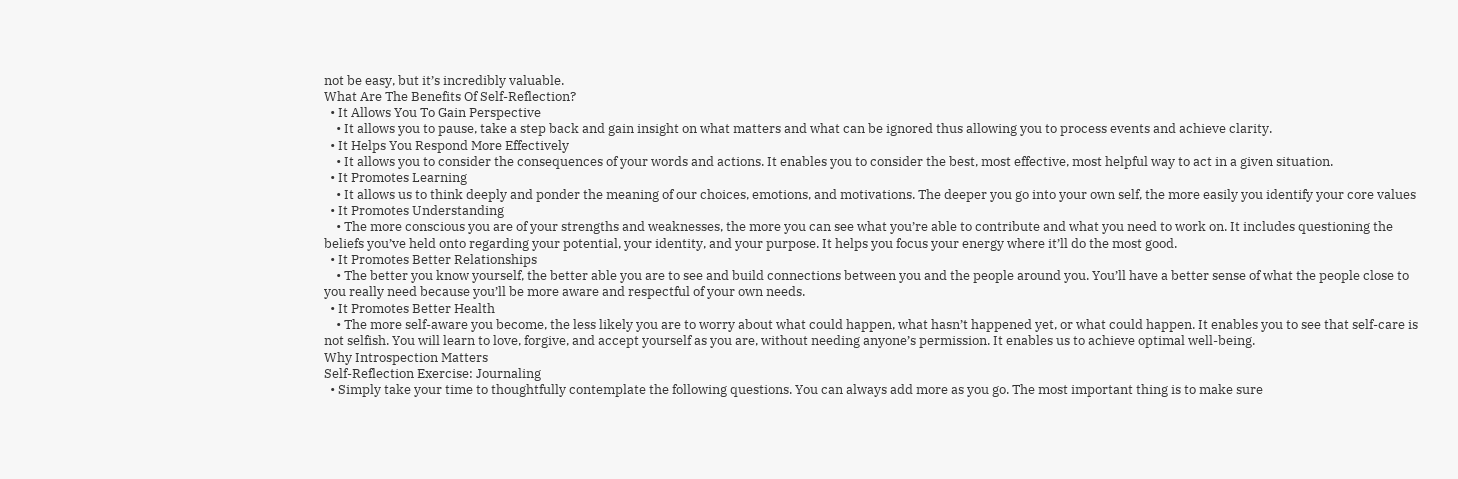not be easy, but it’s incredibly valuable.
What Are The Benefits Of Self-Reflection?
  • It Allows You To Gain Perspective
    • It allows you to pause, take a step back and gain insight on what matters and what can be ignored thus allowing you to process events and achieve clarity.
  • It Helps You Respond More Effectively
    • It allows you to consider the consequences of your words and actions. It enables you to consider the best, most effective, most helpful way to act in a given situation.
  • It Promotes Learning
    • It allows us to think deeply and ponder the meaning of our choices, emotions, and motivations. The deeper you go into your own self, the more easily you identify your core values
  • It Promotes Understanding
    • The more conscious you are of your strengths and weaknesses, the more you can see what you’re able to contribute and what you need to work on. It includes questioning the beliefs you’ve held onto regarding your potential, your identity, and your purpose. It helps you focus your energy where it’ll do the most good.
  • It Promotes Better Relationships
    • The better you know yourself, the better able you are to see and build connections between you and the people around you. You’ll have a better sense of what the people close to you really need because you’ll be more aware and respectful of your own needs.
  • It Promotes Better Health
    • The more self-aware you become, the less likely you are to worry about what could happen, what hasn’t happened yet, or what could happen. It enables you to see that self-care is not selfish. You will learn to love, forgive, and accept yourself as you are, without needing anyone’s permission. It enables us to achieve optimal well-being.
Why Introspection Matters
Self-Reflection Exercise: Journaling
  • Simply take your time to thoughtfully contemplate the following questions. You can always add more as you go. The most important thing is to make sure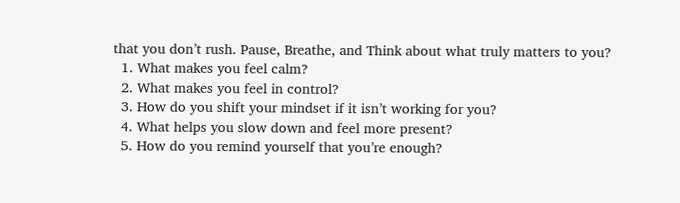that you don’t rush. Pause, Breathe, and Think about what truly matters to you?
  1. What makes you feel calm?
  2. What makes you feel in control?
  3. How do you shift your mindset if it isn’t working for you?
  4. What helps you slow down and feel more present?
  5. How do you remind yourself that you’re enough?